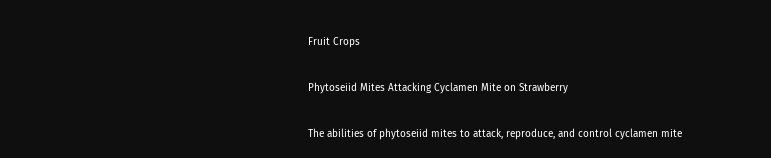Fruit Crops

Phytoseiid Mites Attacking Cyclamen Mite on Strawberry

The abilities of phytoseiid mites to attack, reproduce, and control cyclamen mite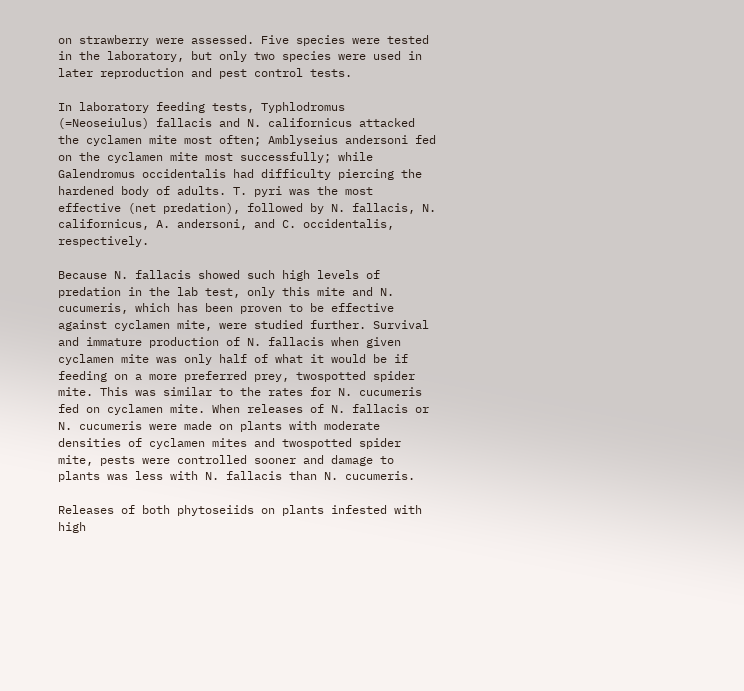on strawberry were assessed. Five species were tested in the laboratory, but only two species were used in later reproduction and pest control tests.

In laboratory feeding tests, Typhlodromus (=Neoseiulus) fallacis and N. californicus attacked the cyclamen mite most often; Amblyseius andersoni fed on the cyclamen mite most successfully; while Galendromus occidentalis had difficulty piercing the hardened body of adults. T. pyri was the most effective (net predation), followed by N. fallacis, N. californicus, A. andersoni, and C. occidentalis, respectively.

Because N. fallacis showed such high levels of predation in the lab test, only this mite and N. cucumeris, which has been proven to be effective against cyclamen mite, were studied further. Survival and immature production of N. fallacis when given cyclamen mite was only half of what it would be if feeding on a more preferred prey, twospotted spider mite. This was similar to the rates for N. cucumeris fed on cyclamen mite. When releases of N. fallacis or N. cucumeris were made on plants with moderate densities of cyclamen mites and twospotted spider mite, pests were controlled sooner and damage to plants was less with N. fallacis than N. cucumeris.

Releases of both phytoseiids on plants infested with high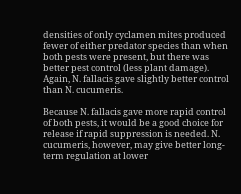densities of only cyclamen mites produced fewer of either predator species than when both pests were present, but there was better pest control (less plant damage). Again, N. fallacis gave slightly better control than N. cucumeris.

Because N. fallacis gave more rapid control of both pests, it would be a good choice for release if rapid suppression is needed. N. cucumeris, however, may give better long-term regulation at lower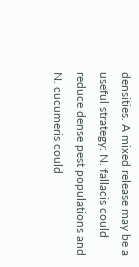densities. A mixed release may be a useful strategy: N. fallacis could reduce dense pest populations and N. cucumeris could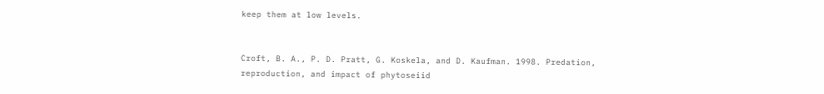keep them at low levels.


Croft, B. A., P. D. Pratt, G. Koskela, and D. Kaufman. 1998. Predation, reproduction, and impact of phytoseiid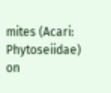mites (Acari: Phytoseiidae) on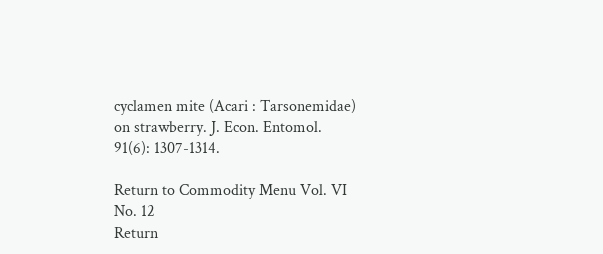cyclamen mite (Acari : Tarsonemidae) on strawberry. J. Econ. Entomol. 91(6): 1307-1314.

Return to Commodity Menu Vol. VI  No. 12
Return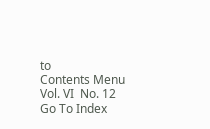to
Contents Menu Vol. VI  No. 12
Go To Index